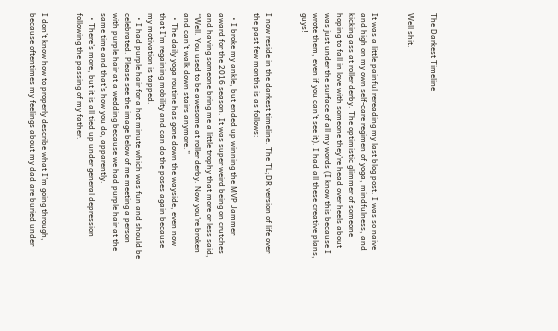The Darkest Timeline

Well shit.


It was a little painful rereading my last blog post. I was so naive and high on my own self-care regimen of yoga, mindfulness, and kicking ass at roller derby. The optimistic glimmer of someone hoping to fall in love with someone they’re head over heels about was just under the surface of all my words (I know this because I wrote them, even if you can’t see it). I had all these creative plans, guys!


I now reside in the darkest timeline. The TL;DR version of life over the past few months is as follows:

  • I broke my ankle, but ended up winning the MVP Jammer award for the 2016 season. It was super weird being on crutches and having someone bring me a little trophy that more or less said, “Well. You used to be awesome at roller derby. Now you’re broken and can’t walk down stairs anymore.”
  • The daily yoga routine has gone down the wayside, even now that I’m regaining mobility and can do the poses again because my motivation is tapped.
  • I had purple hair for a hot minute which was fun and should be celebrated. Please see the image below of me meeting a person with purple hair at a wedding because we had purple hair at the same time and that’s how you do, apparently.
  • There’s more, but it is all tied up under general depression following the passing of my father.


I don’t know how to properly describe what I’m going through, because oftentimes my feelings about my dad are buried under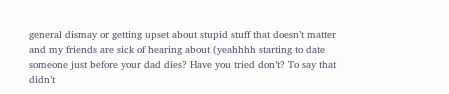general dismay or getting upset about stupid stuff that doesn’t matter and my friends are sick of hearing about (yeahhhh starting to date someone just before your dad dies? Have you tried don’t? To say that didn’t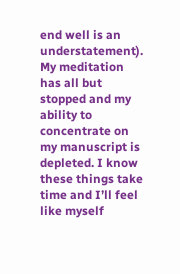end well is an understatement). My meditation has all but stopped and my ability to concentrate on my manuscript is depleted. I know these things take time and I’ll feel like myself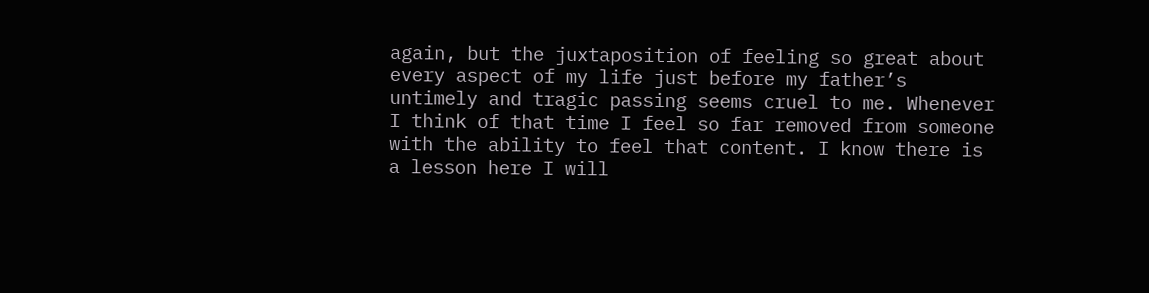again, but the juxtaposition of feeling so great about every aspect of my life just before my father’s untimely and tragic passing seems cruel to me. Whenever I think of that time I feel so far removed from someone with the ability to feel that content. I know there is a lesson here I will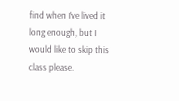find when I’ve lived it long enough, but I would like to skip this class please.